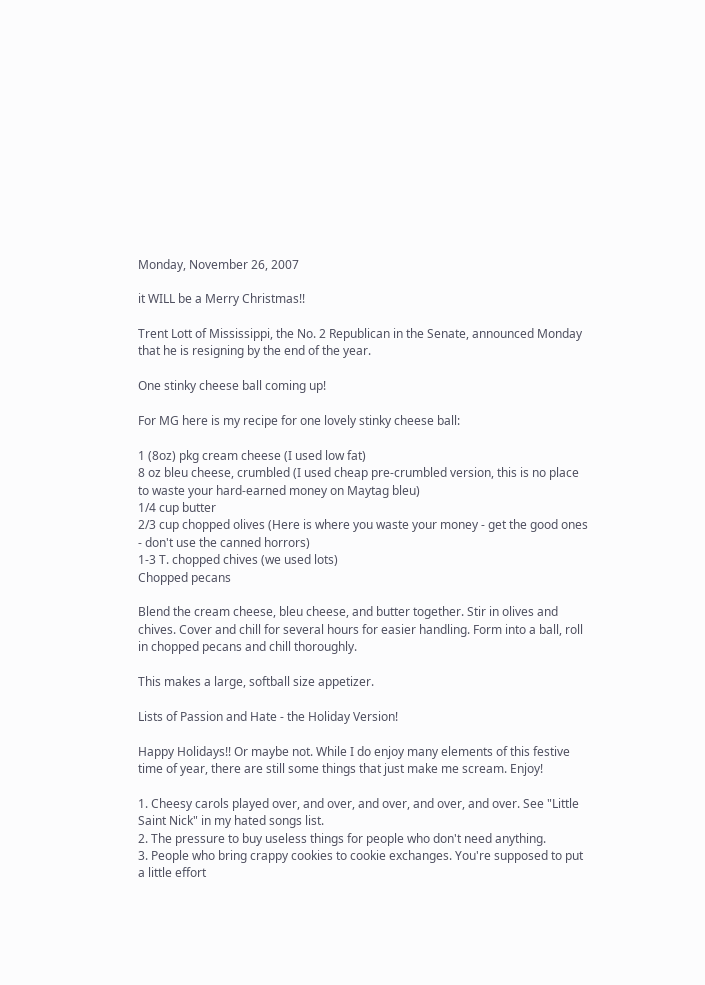Monday, November 26, 2007

it WILL be a Merry Christmas!!

Trent Lott of Mississippi, the No. 2 Republican in the Senate, announced Monday that he is resigning by the end of the year.

One stinky cheese ball coming up!

For MG here is my recipe for one lovely stinky cheese ball:

1 (8oz) pkg cream cheese (I used low fat)
8 oz bleu cheese, crumbled (I used cheap pre-crumbled version, this is no place to waste your hard-earned money on Maytag bleu)
1/4 cup butter
2/3 cup chopped olives (Here is where you waste your money - get the good ones - don't use the canned horrors)
1-3 T. chopped chives (we used lots)
Chopped pecans

Blend the cream cheese, bleu cheese, and butter together. Stir in olives and chives. Cover and chill for several hours for easier handling. Form into a ball, roll in chopped pecans and chill thoroughly.

This makes a large, softball size appetizer.

Lists of Passion and Hate - the Holiday Version!

Happy Holidays!! Or maybe not. While I do enjoy many elements of this festive time of year, there are still some things that just make me scream. Enjoy!

1. Cheesy carols played over, and over, and over, and over, and over. See "Little Saint Nick" in my hated songs list.
2. The pressure to buy useless things for people who don't need anything.
3. People who bring crappy cookies to cookie exchanges. You're supposed to put a little effort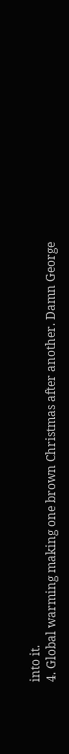into it.
4. Global warming making one brown Christmas after another. Damn George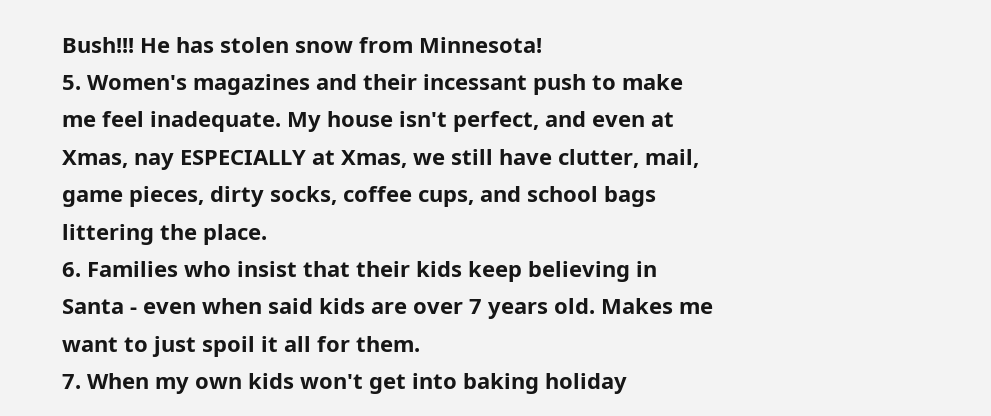Bush!!! He has stolen snow from Minnesota!
5. Women's magazines and their incessant push to make me feel inadequate. My house isn't perfect, and even at Xmas, nay ESPECIALLY at Xmas, we still have clutter, mail, game pieces, dirty socks, coffee cups, and school bags littering the place.
6. Families who insist that their kids keep believing in Santa - even when said kids are over 7 years old. Makes me want to just spoil it all for them.
7. When my own kids won't get into baking holiday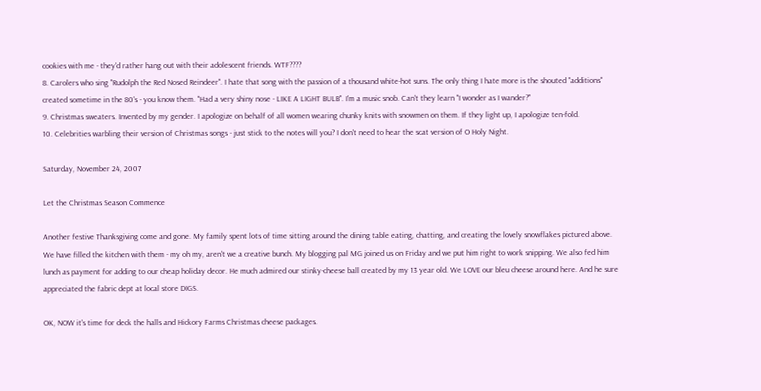cookies with me - they'd rather hang out with their adolescent friends. WTF????
8. Carolers who sing "Rudolph the Red Nosed Reindeer". I hate that song with the passion of a thousand white-hot suns. The only thing I hate more is the shouted "additions" created sometime in the 80's - you know them. "Had a very shiny nose - LIKE A LIGHT BULB". I'm a music snob. Can't they learn "I wonder as I wander?"
9. Christmas sweaters. Invented by my gender. I apologize on behalf of all women wearing chunky knits with snowmen on them. If they light up, I apologize ten-fold.
10. Celebrities warbling their version of Christmas songs - just stick to the notes will you? I don't need to hear the scat version of O Holy Night.

Saturday, November 24, 2007

Let the Christmas Season Commence

Another festive Thanksgiving come and gone. My family spent lots of time sitting around the dining table eating, chatting, and creating the lovely snowflakes pictured above. We have filled the kitchen with them - my oh my, aren't we a creative bunch. My blogging pal MG joined us on Friday and we put him right to work snipping. We also fed him lunch as payment for adding to our cheap holiday decor. He much admired our stinky-cheese ball created by my 13 year old. We LOVE our bleu cheese around here. And he sure appreciated the fabric dept at local store DIGS.

OK, NOW it's time for deck the halls and Hickory Farms Christmas cheese packages.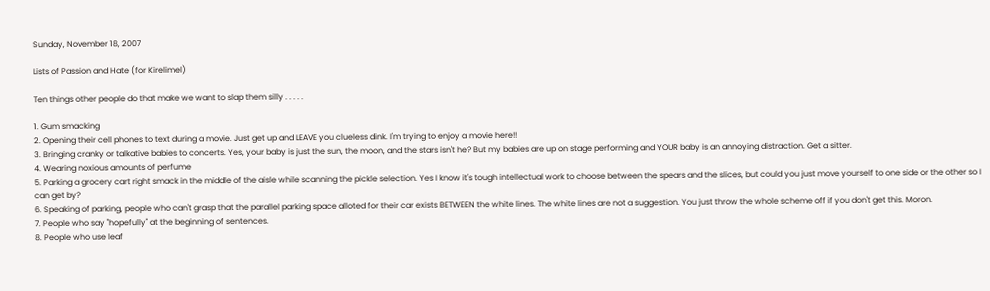Sunday, November 18, 2007

Lists of Passion and Hate (for Kirelimel)

Ten things other people do that make we want to slap them silly . . . . .

1. Gum smacking
2. Opening their cell phones to text during a movie. Just get up and LEAVE you clueless dink. I'm trying to enjoy a movie here!!
3. Bringing cranky or talkative babies to concerts. Yes, your baby is just the sun, the moon, and the stars isn't he? But my babies are up on stage performing and YOUR baby is an annoying distraction. Get a sitter.
4. Wearing noxious amounts of perfume
5. Parking a grocery cart right smack in the middle of the aisle while scanning the pickle selection. Yes I know it's tough intellectual work to choose between the spears and the slices, but could you just move yourself to one side or the other so I can get by?
6. Speaking of parking, people who can't grasp that the parallel parking space alloted for their car exists BETWEEN the white lines. The white lines are not a suggestion. You just throw the whole scheme off if you don't get this. Moron.
7. People who say "hopefully" at the beginning of sentences.
8. People who use leaf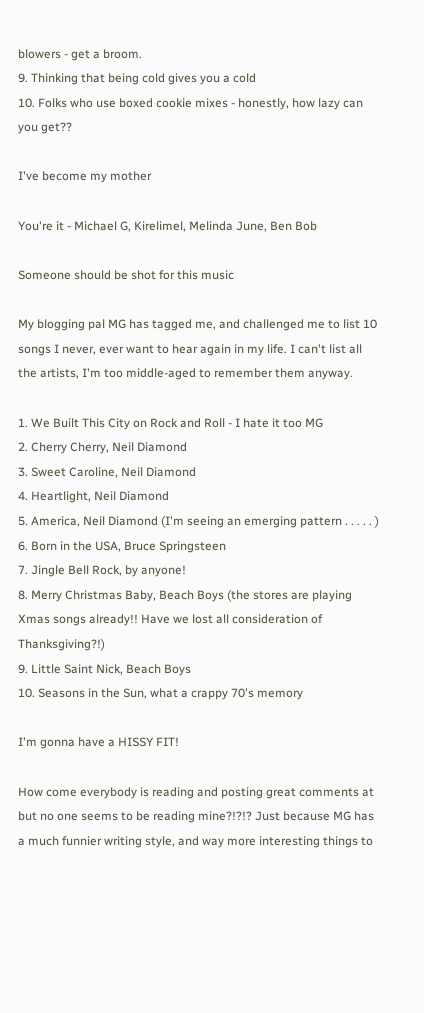blowers - get a broom.
9. Thinking that being cold gives you a cold
10. Folks who use boxed cookie mixes - honestly, how lazy can you get??

I've become my mother

You're it - Michael G, Kirelimel, Melinda June, Ben Bob

Someone should be shot for this music

My blogging pal MG has tagged me, and challenged me to list 10 songs I never, ever want to hear again in my life. I can't list all the artists, I'm too middle-aged to remember them anyway.

1. We Built This City on Rock and Roll - I hate it too MG
2. Cherry Cherry, Neil Diamond
3. Sweet Caroline, Neil Diamond
4. Heartlight, Neil Diamond
5. America, Neil Diamond (I'm seeing an emerging pattern . . . . . )
6. Born in the USA, Bruce Springsteen
7. Jingle Bell Rock, by anyone!
8. Merry Christmas Baby, Beach Boys (the stores are playing Xmas songs already!! Have we lost all consideration of Thanksgiving?!)
9. Little Saint Nick, Beach Boys
10. Seasons in the Sun, what a crappy 70's memory

I'm gonna have a HISSY FIT!

How come everybody is reading and posting great comments at but no one seems to be reading mine?!?!? Just because MG has a much funnier writing style, and way more interesting things to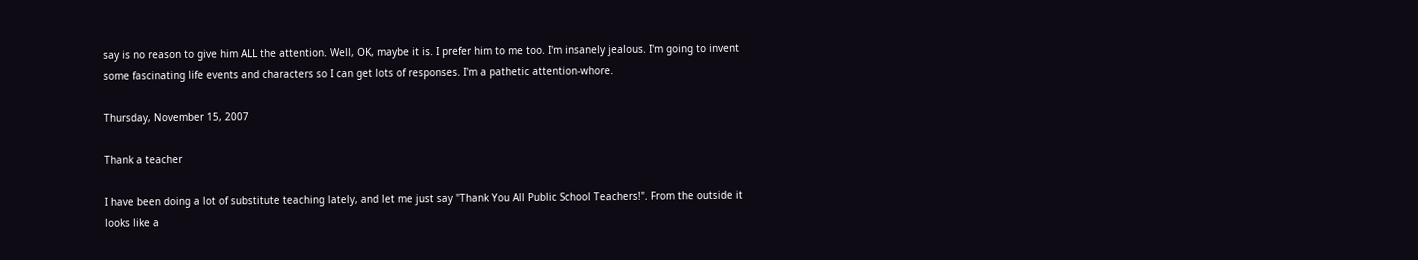say is no reason to give him ALL the attention. Well, OK, maybe it is. I prefer him to me too. I'm insanely jealous. I'm going to invent some fascinating life events and characters so I can get lots of responses. I'm a pathetic attention-whore.

Thursday, November 15, 2007

Thank a teacher

I have been doing a lot of substitute teaching lately, and let me just say "Thank You All Public School Teachers!". From the outside it looks like a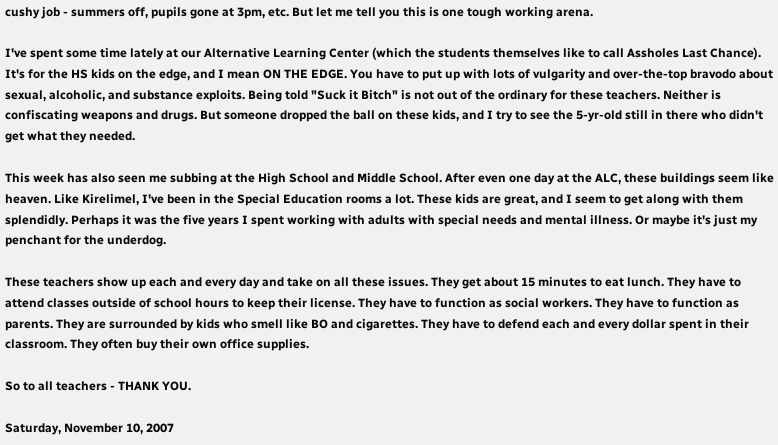cushy job - summers off, pupils gone at 3pm, etc. But let me tell you this is one tough working arena.

I've spent some time lately at our Alternative Learning Center (which the students themselves like to call Assholes Last Chance). It's for the HS kids on the edge, and I mean ON THE EDGE. You have to put up with lots of vulgarity and over-the-top bravodo about sexual, alcoholic, and substance exploits. Being told "Suck it Bitch" is not out of the ordinary for these teachers. Neither is confiscating weapons and drugs. But someone dropped the ball on these kids, and I try to see the 5-yr-old still in there who didn't get what they needed.

This week has also seen me subbing at the High School and Middle School. After even one day at the ALC, these buildings seem like heaven. Like Kirelimel, I've been in the Special Education rooms a lot. These kids are great, and I seem to get along with them splendidly. Perhaps it was the five years I spent working with adults with special needs and mental illness. Or maybe it's just my penchant for the underdog.

These teachers show up each and every day and take on all these issues. They get about 15 minutes to eat lunch. They have to attend classes outside of school hours to keep their license. They have to function as social workers. They have to function as parents. They are surrounded by kids who smell like BO and cigarettes. They have to defend each and every dollar spent in their classroom. They often buy their own office supplies.

So to all teachers - THANK YOU.

Saturday, November 10, 2007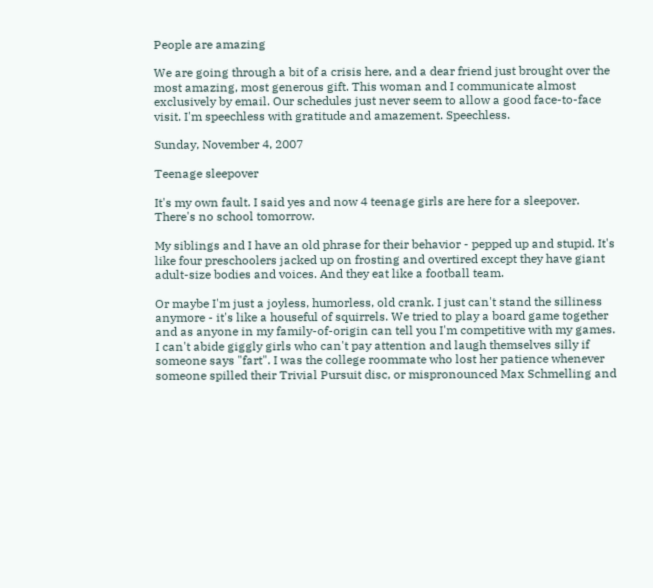People are amazing

We are going through a bit of a crisis here, and a dear friend just brought over the most amazing, most generous gift. This woman and I communicate almost exclusively by email. Our schedules just never seem to allow a good face-to-face visit. I'm speechless with gratitude and amazement. Speechless.

Sunday, November 4, 2007

Teenage sleepover

It's my own fault. I said yes and now 4 teenage girls are here for a sleepover. There's no school tomorrow.

My siblings and I have an old phrase for their behavior - pepped up and stupid. It's like four preschoolers jacked up on frosting and overtired except they have giant adult-size bodies and voices. And they eat like a football team.

Or maybe I'm just a joyless, humorless, old crank. I just can't stand the silliness anymore - it's like a houseful of squirrels. We tried to play a board game together and as anyone in my family-of-origin can tell you I'm competitive with my games. I can't abide giggly girls who can't pay attention and laugh themselves silly if someone says "fart". I was the college roommate who lost her patience whenever someone spilled their Trivial Pursuit disc, or mispronounced Max Schmelling and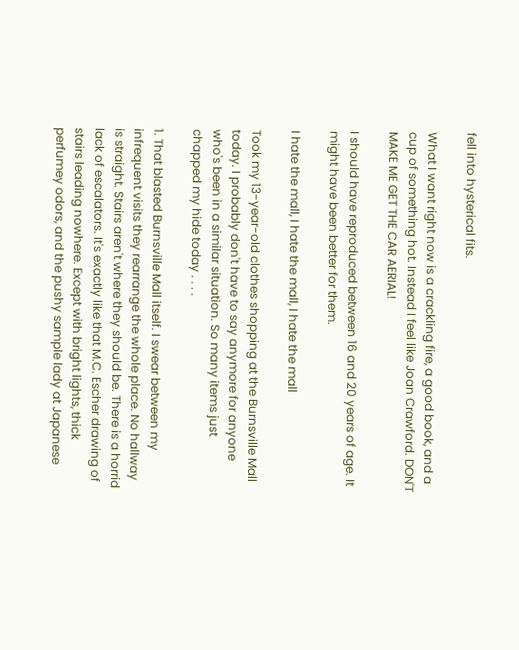fell into hysterical fits.

What I want right now is a crackling fire, a good book, and a cup of something hot. Instead I feel like Joan Crawford. DON'T MAKE ME GET THE CAR AERIAL!

I should have reproduced between 16 and 20 years of age. It might have been better for them.

I hate the mall, I hate the mall, I hate the mall

Took my 13-year-old clothes shopping at the Burnsville Mall today. I probably don't have to say anymore for anyone who's been in a similar situation. So many items just chapped my hide today . . . .

1. That blasted Burnsville Mall itself. I swear between my infrequent visits they rearrange the whole place. No hallway is straight. Stairs aren't where they should be. There is a horrid lack of escalators. It's exactly like that M.C. Escher drawing of stairs leading nowhere. Except with bright lights, thick perfumey odors, and the pushy sample lady at Japanese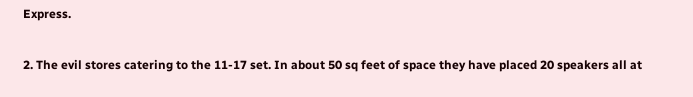Express.

2. The evil stores catering to the 11-17 set. In about 50 sq feet of space they have placed 20 speakers all at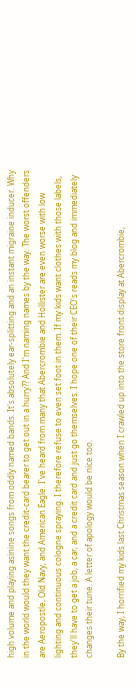high volume and playing asinine songs from oddly named bands. It's absolutely ear-splitting and an instant migraine inducer. Why in the world would they want the credit-card bearer to get out in a hurry?? And I'm naming names by the way. The worst offenders are Aeropostle, Old Navy, and American Eagle. I've heard from many that Abercrombie and Hollister are even worse with low lighting and continuous cologne spraying. I therefore refuse to even set foot in them. If my kids want clothes with those labels, they'll have to get a job, a car, and a credit card and just go themselves. I hope one of their CEO's reads my blog and immediately changes their tune. A letter of apology would be nice too.

By the way, I horrified my kids last Christmas season when I crawled up into the store front display at Abercrombie,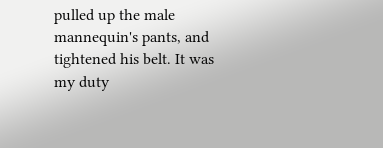pulled up the male mannequin's pants, and tightened his belt. It was my duty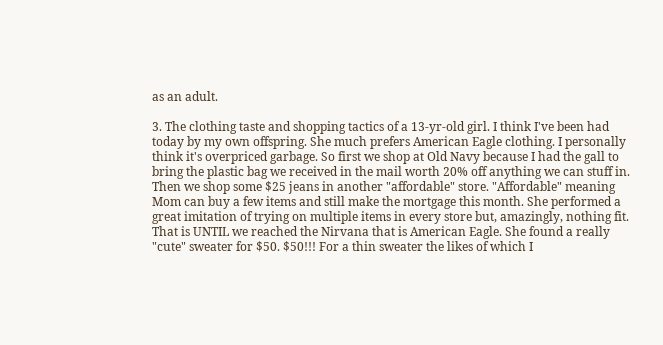as an adult.

3. The clothing taste and shopping tactics of a 13-yr-old girl. I think I've been had today by my own offspring. She much prefers American Eagle clothing. I personally think it's overpriced garbage. So first we shop at Old Navy because I had the gall to bring the plastic bag we received in the mail worth 20% off anything we can stuff in. Then we shop some $25 jeans in another "affordable" store. "Affordable" meaning Mom can buy a few items and still make the mortgage this month. She performed a great imitation of trying on multiple items in every store but, amazingly, nothing fit. That is UNTIL we reached the Nirvana that is American Eagle. She found a really "cute" sweater for $50. $50!!! For a thin sweater the likes of which I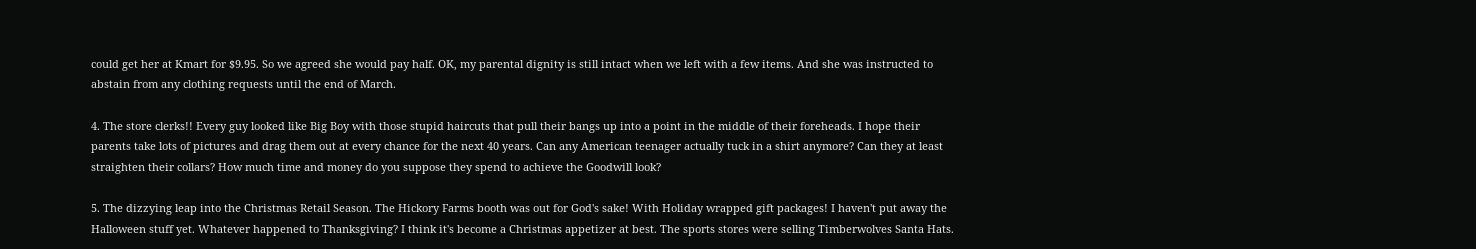could get her at Kmart for $9.95. So we agreed she would pay half. OK, my parental dignity is still intact when we left with a few items. And she was instructed to abstain from any clothing requests until the end of March.

4. The store clerks!! Every guy looked like Big Boy with those stupid haircuts that pull their bangs up into a point in the middle of their foreheads. I hope their parents take lots of pictures and drag them out at every chance for the next 40 years. Can any American teenager actually tuck in a shirt anymore? Can they at least straighten their collars? How much time and money do you suppose they spend to achieve the Goodwill look?

5. The dizzying leap into the Christmas Retail Season. The Hickory Farms booth was out for God's sake! With Holiday wrapped gift packages! I haven't put away the Halloween stuff yet. Whatever happened to Thanksgiving? I think it's become a Christmas appetizer at best. The sports stores were selling Timberwolves Santa Hats.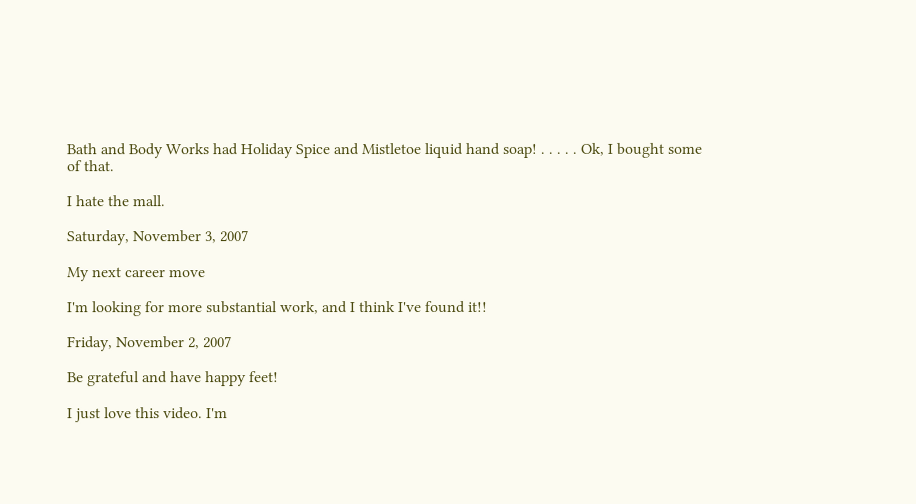Bath and Body Works had Holiday Spice and Mistletoe liquid hand soap! . . . . . Ok, I bought some of that.

I hate the mall.

Saturday, November 3, 2007

My next career move

I'm looking for more substantial work, and I think I've found it!!

Friday, November 2, 2007

Be grateful and have happy feet!

I just love this video. I'm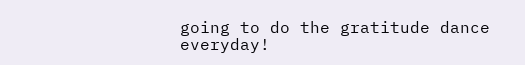going to do the gratitude dance everyday!